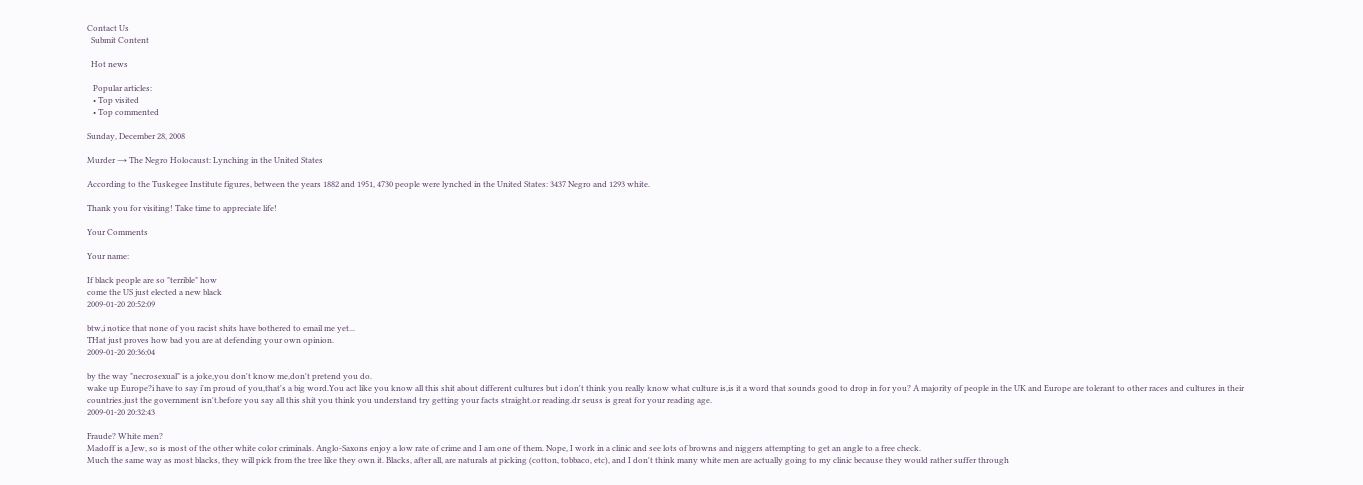Contact Us
  Submit Content

  Hot news

   Popular articles:
   • Top visited
   • Top commented

Sunday, December 28, 2008

Murder → The Negro Holocaust: Lynching in the United States

According to the Tuskegee Institute figures, between the years 1882 and 1951, 4730 people were lynched in the United States: 3437 Negro and 1293 white.

Thank you for visiting! Take time to appreciate life!

Your Comments

Your name:

If black people are so "terrible" how
come the US just elected a new black
2009-01-20 20:52:09

btw,i notice that none of you racist shits have bothered to email me yet...
THat just proves how bad you are at defending your own opinion.
2009-01-20 20:36:04

by the way "necrosexual" is a joke,you don't know me,don't pretend you do.
wake up Europe?i have to say i'm proud of you,that's a big word.You act like you know all this shit about different cultures but i don't think you really know what culture is,is it a word that sounds good to drop in for you? A majority of people in the UK and Europe are tolerant to other races and cultures in their countries.just the government isn't.before you say all this shit you think you understand try getting your facts straight.or reading.dr seuss is great for your reading age.
2009-01-20 20:32:43

Fraude? White men?
Madoff is a Jew, so is most of the other white color criminals. Anglo-Saxons enjoy a low rate of crime and I am one of them. Nope, I work in a clinic and see lots of browns and niggers attempting to get an angle to a free check.
Much the same way as most blacks, they will pick from the tree like they own it. Blacks, after all, are naturals at picking (cotton, tobbaco, etc), and I don't think many white men are actually going to my clinic because they would rather suffer through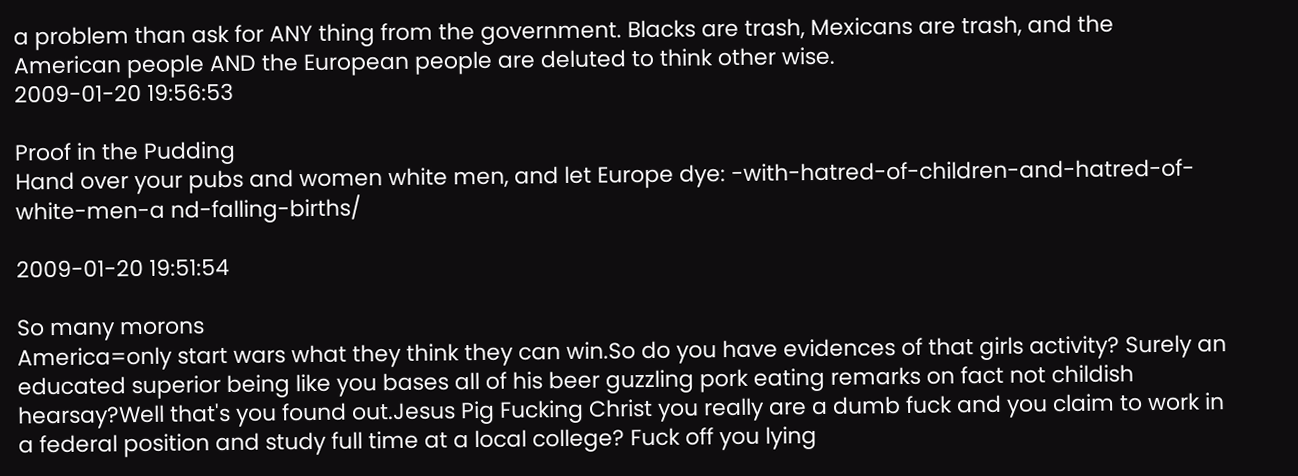a problem than ask for ANY thing from the government. Blacks are trash, Mexicans are trash, and the American people AND the European people are deluted to think other wise.
2009-01-20 19:56:53

Proof in the Pudding
Hand over your pubs and women white men, and let Europe dye: -with-hatred-of-children-and-hatred-of-white-men-a nd-falling-births/

2009-01-20 19:51:54

So many morons
America=only start wars what they think they can win.So do you have evidences of that girls activity? Surely an educated superior being like you bases all of his beer guzzling pork eating remarks on fact not childish hearsay?Well that's you found out.Jesus Pig Fucking Christ you really are a dumb fuck and you claim to work in a federal position and study full time at a local college? Fuck off you lying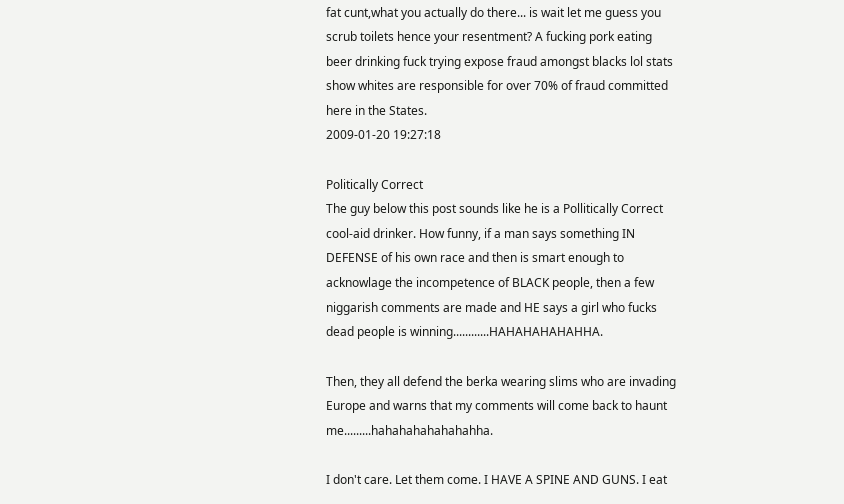fat cunt,what you actually do there... is wait let me guess you scrub toilets hence your resentment? A fucking pork eating beer drinking fuck trying expose fraud amongst blacks lol stats show whites are responsible for over 70% of fraud committed here in the States.
2009-01-20 19:27:18

Politically Correct
The guy below this post sounds like he is a Pollitically Correct cool-aid drinker. How funny, if a man says something IN DEFENSE of his own race and then is smart enough to acknowlage the incompetence of BLACK people, then a few niggarish comments are made and HE says a girl who fucks dead people is winning............HAHAHAHAHAHHA.

Then, they all defend the berka wearing slims who are invading Europe and warns that my comments will come back to haunt me.........hahahahahahahahha.

I don't care. Let them come. I HAVE A SPINE AND GUNS. I eat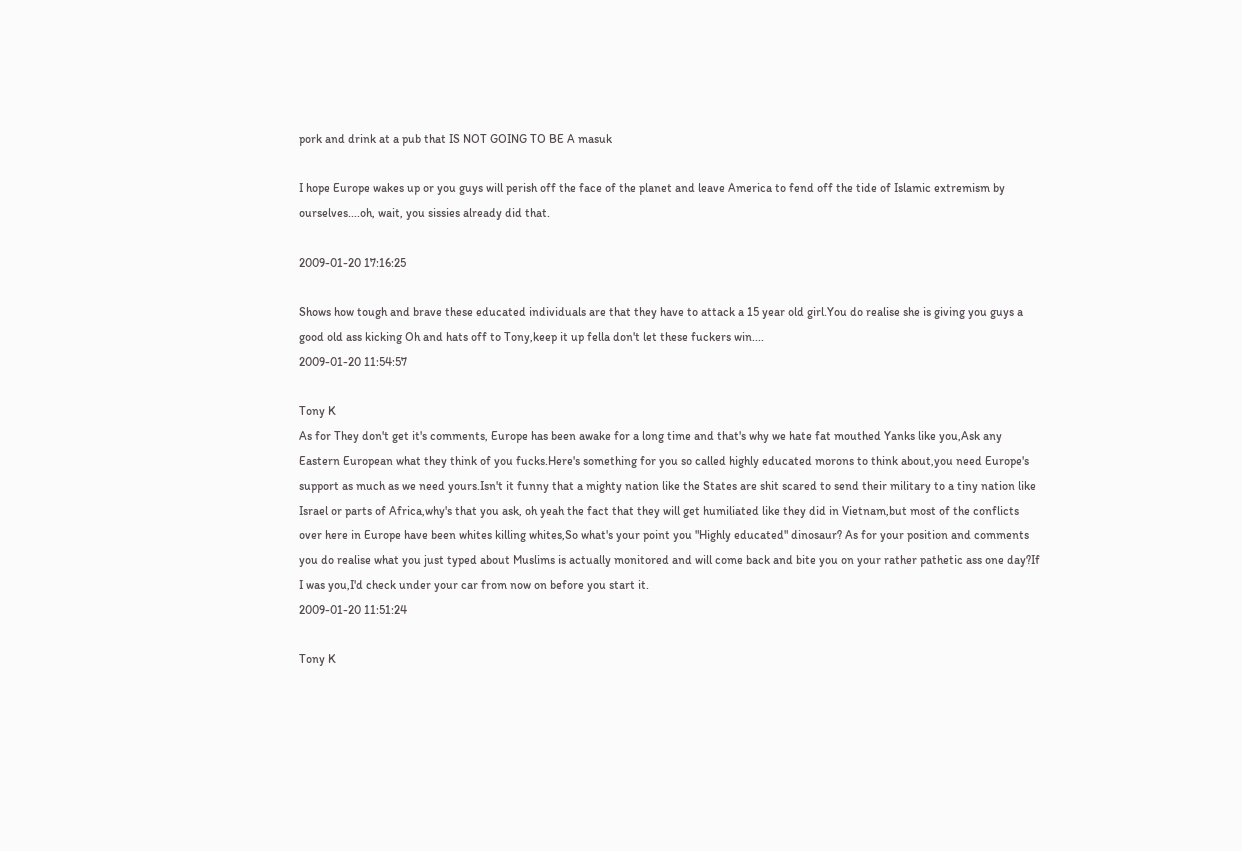pork and drink at a pub that IS NOT GOING TO BE A masuk

I hope Europe wakes up or you guys will perish off the face of the planet and leave America to fend off the tide of Islamic extremism by ourselves....oh, wait, you sissies already did that.

2009-01-20 17:16:25

Shows how tough and brave these educated individuals are that they have to attack a 15 year old girl.You do realise she is giving you guys a good old ass kicking Oh and hats off to Tony,keep it up fella don't let these fuckers win....
2009-01-20 11:54:57

Tony K
As for They don't get it's comments, Europe has been awake for a long time and that's why we hate fat mouthed Yanks like you,Ask any Eastern European what they think of you fucks.Here's something for you so called highly educated morons to think about,you need Europe's support as much as we need yours.Isn't it funny that a mighty nation like the States are shit scared to send their military to a tiny nation like Israel or parts of Africa,why's that you ask, oh yeah the fact that they will get humiliated like they did in Vietnam,but most of the conflicts over here in Europe have been whites killing whites,So what's your point you "Highly educated" dinosaur? As for your position and comments you do realise what you just typed about Muslims is actually monitored and will come back and bite you on your rather pathetic ass one day?If I was you,I'd check under your car from now on before you start it.
2009-01-20 11:51:24

Tony K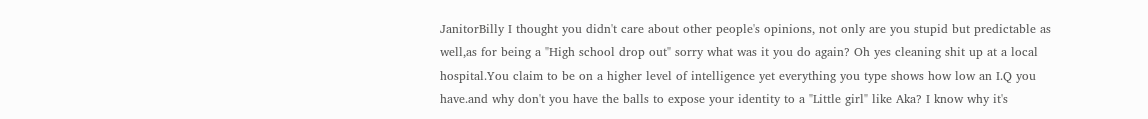JanitorBilly I thought you didn't care about other people's opinions, not only are you stupid but predictable as well,as for being a "High school drop out" sorry what was it you do again? Oh yes cleaning shit up at a local hospital.You claim to be on a higher level of intelligence yet everything you type shows how low an I.Q you have.and why don't you have the balls to expose your identity to a "Little girl" like Aka? I know why it's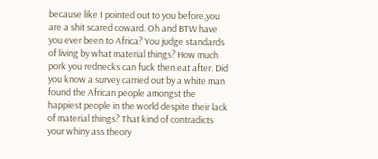because like I pointed out to you before,you are a shit scared coward. Oh and BTW have you ever been to Africa? You judge standards of living by what material things? How much pork you rednecks can fuck then eat after. Did you know a survey carried out by a white man found the African people amongst the happiest people in the world despite their lack of material things? That kind of contradicts your whiny ass theory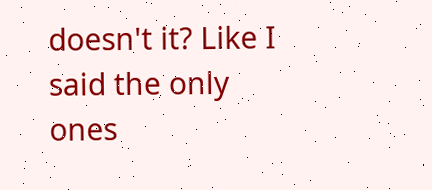doesn't it? Like I said the only ones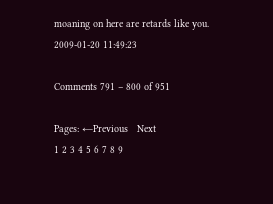moaning on here are retards like you.
2009-01-20 11:49:23

Comments 791 – 800 of 951

Pages: ←Previous   Next
1 2 3 4 5 6 7 8 9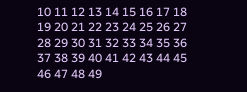10 11 12 13 14 15 16 17 18 19 20 21 22 23 24 25 26 27 28 29 30 31 32 33 34 35 36 37 38 39 40 41 42 43 44 45 46 47 48 49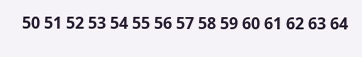50 51 52 53 54 55 56 57 58 59 60 61 62 63 64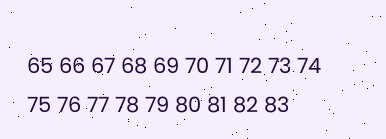65 66 67 68 69 70 71 72 73 74 75 76 77 78 79 80 81 82 83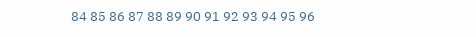84 85 86 87 88 89 90 91 92 93 94 95 96